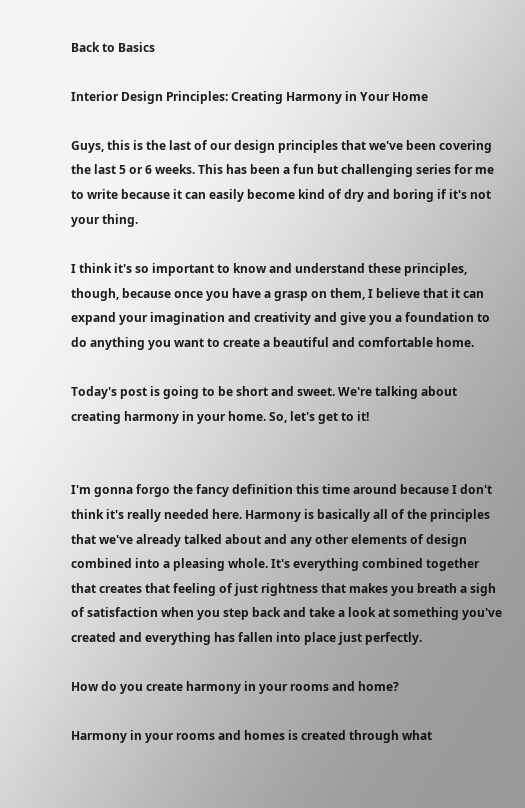Back to Basics

Interior Design Principles: Creating Harmony in Your Home

Guys, this is the last of our design principles that we've been covering the last 5 or 6 weeks. This has been a fun but challenging series for me to write because it can easily become kind of dry and boring if it's not your thing.

I think it's so important to know and understand these principles, though, because once you have a grasp on them, I believe that it can expand your imagination and creativity and give you a foundation to do anything you want to create a beautiful and comfortable home.

Today's post is going to be short and sweet. We're talking about creating harmony in your home. So, let's get to it!


I'm gonna forgo the fancy definition this time around because I don't think it's really needed here. Harmony is basically all of the principles that we've already talked about and any other elements of design combined into a pleasing whole. It's everything combined together that creates that feeling of just rightness that makes you breath a sigh of satisfaction when you step back and take a look at something you've created and everything has fallen into place just perfectly.

How do you create harmony in your rooms and home?

Harmony in your rooms and homes is created through what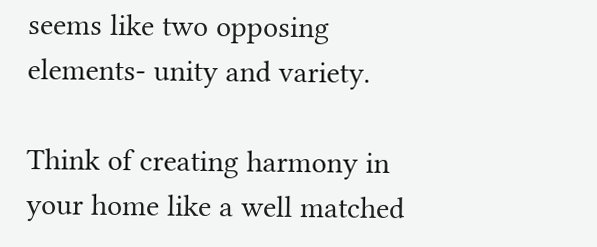seems like two opposing elements- unity and variety.

Think of creating harmony in your home like a well matched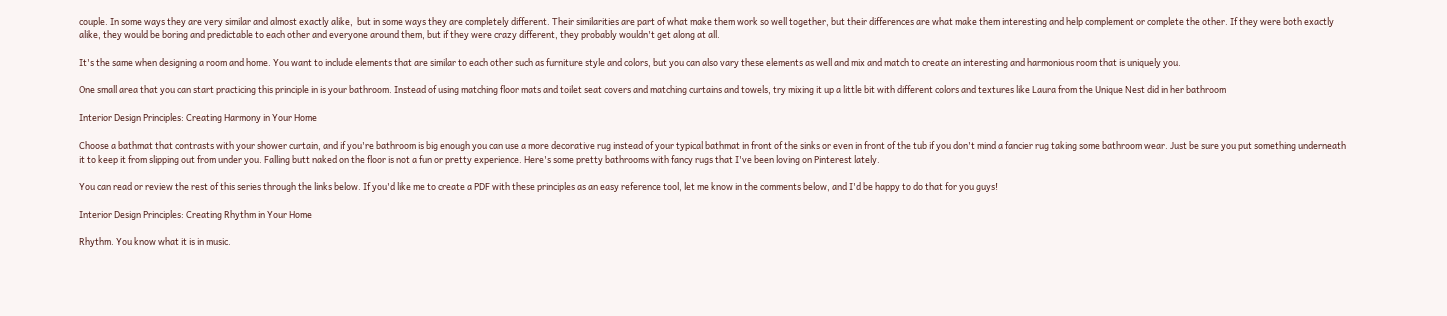couple. In some ways they are very similar and almost exactly alike,  but in some ways they are completely different. Their similarities are part of what make them work so well together, but their differences are what make them interesting and help complement or complete the other. If they were both exactly alike, they would be boring and predictable to each other and everyone around them, but if they were crazy different, they probably wouldn't get along at all.

It's the same when designing a room and home. You want to include elements that are similar to each other such as furniture style and colors, but you can also vary these elements as well and mix and match to create an interesting and harmonious room that is uniquely you.

One small area that you can start practicing this principle in is your bathroom. Instead of using matching floor mats and toilet seat covers and matching curtains and towels, try mixing it up a little bit with different colors and textures like Laura from the Unique Nest did in her bathroom

Interior Design Principles: Creating Harmony in Your Home

Choose a bathmat that contrasts with your shower curtain, and if you're bathroom is big enough you can use a more decorative rug instead of your typical bathmat in front of the sinks or even in front of the tub if you don't mind a fancier rug taking some bathroom wear. Just be sure you put something underneath it to keep it from slipping out from under you. Falling butt naked on the floor is not a fun or pretty experience. Here's some pretty bathrooms with fancy rugs that I've been loving on Pinterest lately.

You can read or review the rest of this series through the links below. If you'd like me to create a PDF with these principles as an easy reference tool, let me know in the comments below, and I'd be happy to do that for you guys!

Interior Design Principles: Creating Rhythm in Your Home

Rhythm. You know what it is in music.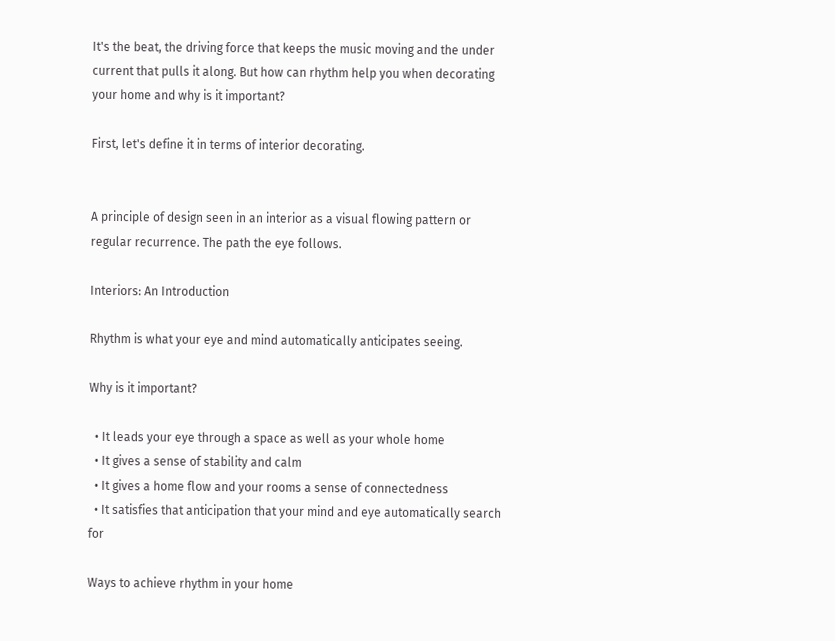It's the beat, the driving force that keeps the music moving and the under current that pulls it along. But how can rhythm help you when decorating your home and why is it important?

First, let's define it in terms of interior decorating.


A principle of design seen in an interior as a visual flowing pattern or regular recurrence. The path the eye follows.

Interiors: An Introduction

Rhythm is what your eye and mind automatically anticipates seeing.

Why is it important?

  • It leads your eye through a space as well as your whole home
  • It gives a sense of stability and calm
  • It gives a home flow and your rooms a sense of connectedness
  • It satisfies that anticipation that your mind and eye automatically search for

Ways to achieve rhythm in your home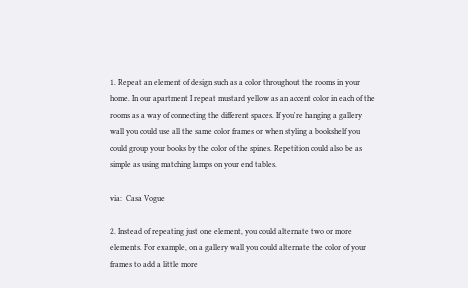1. Repeat an element of design such as a color throughout the rooms in your home. In our apartment I repeat mustard yellow as an accent color in each of the rooms as a way of connecting the different spaces. If you're hanging a gallery wall you could use all the same color frames or when styling a bookshelf you could group your books by the color of the spines. Repetition could also be as simple as using matching lamps on your end tables.

via:  Casa Vogue

2. Instead of repeating just one element, you could alternate two or more elements. For example, on a gallery wall you could alternate the color of your frames to add a little more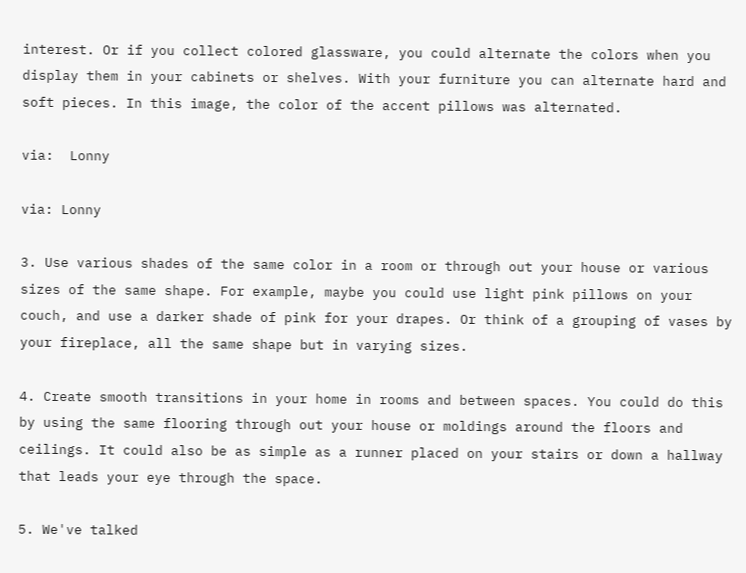interest. Or if you collect colored glassware, you could alternate the colors when you display them in your cabinets or shelves. With your furniture you can alternate hard and soft pieces. In this image, the color of the accent pillows was alternated.

via:  Lonny

via: Lonny

3. Use various shades of the same color in a room or through out your house or various sizes of the same shape. For example, maybe you could use light pink pillows on your couch, and use a darker shade of pink for your drapes. Or think of a grouping of vases by your fireplace, all the same shape but in varying sizes.

4. Create smooth transitions in your home in rooms and between spaces. You could do this by using the same flooring through out your house or moldings around the floors and ceilings. It could also be as simple as a runner placed on your stairs or down a hallway that leads your eye through the space.

5. We've talked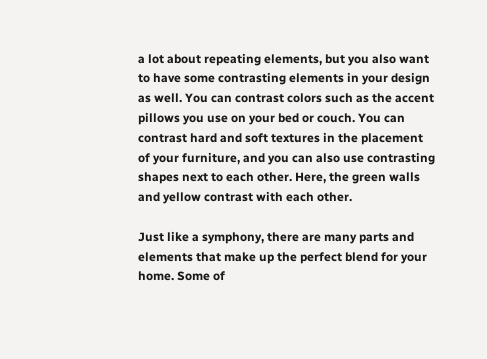a lot about repeating elements, but you also want to have some contrasting elements in your design as well. You can contrast colors such as the accent pillows you use on your bed or couch. You can contrast hard and soft textures in the placement of your furniture, and you can also use contrasting shapes next to each other. Here, the green walls and yellow contrast with each other.

Just like a symphony, there are many parts and elements that make up the perfect blend for your home. Some of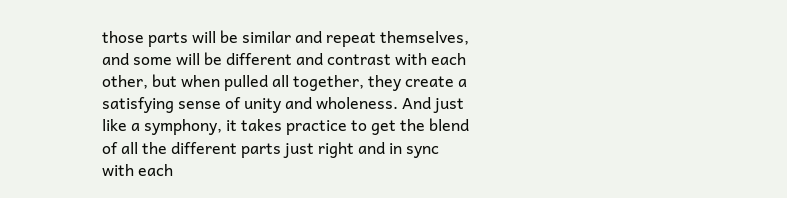those parts will be similar and repeat themselves, and some will be different and contrast with each other, but when pulled all together, they create a satisfying sense of unity and wholeness. And just like a symphony, it takes practice to get the blend of all the different parts just right and in sync with each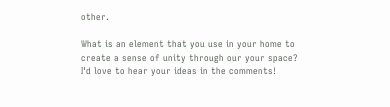other.

What is an element that you use in your home to create a sense of unity through our your space? I'd love to hear your ideas in the comments!